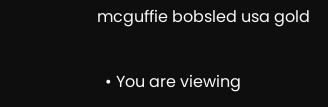mcguffie bobsled usa gold

  • You are viewing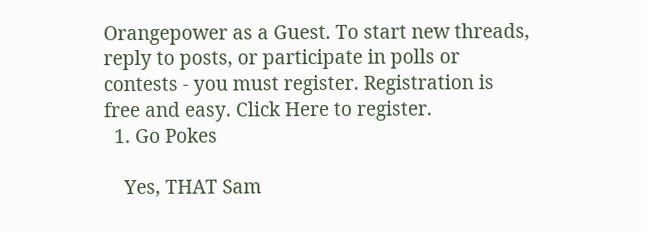Orangepower as a Guest. To start new threads, reply to posts, or participate in polls or contests - you must register. Registration is free and easy. Click Here to register.
  1. Go Pokes

    Yes, THAT Sam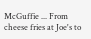McGuffie ... From cheese fries at Joe's to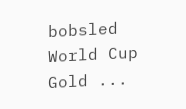bobsled World Cup Gold ...